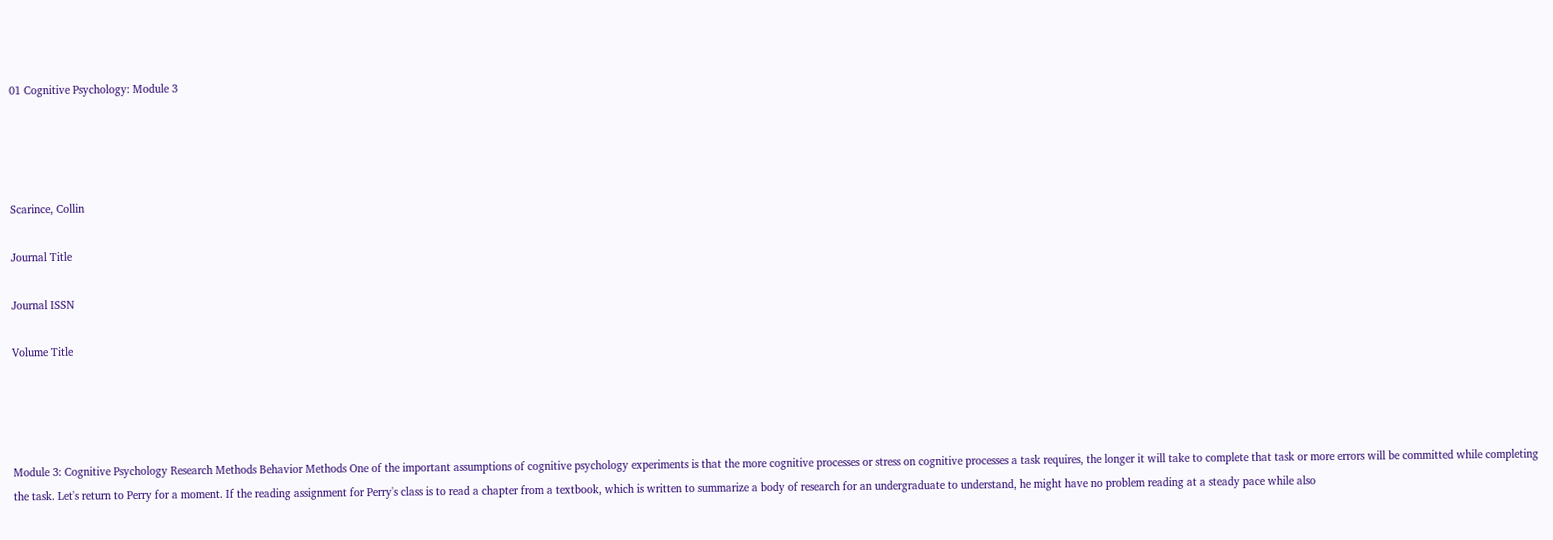01 Cognitive Psychology: Module 3




Scarince, Collin

Journal Title

Journal ISSN

Volume Title




Module 3: Cognitive Psychology Research Methods Behavior Methods One of the important assumptions of cognitive psychology experiments is that the more cognitive processes or stress on cognitive processes a task requires, the longer it will take to complete that task or more errors will be committed while completing the task. Let's return to Perry for a moment. If the reading assignment for Perry's class is to read a chapter from a textbook, which is written to summarize a body of research for an undergraduate to understand, he might have no problem reading at a steady pace while also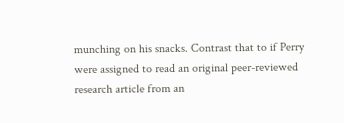munching on his snacks. Contrast that to if Perry were assigned to read an original peer-reviewed research article from an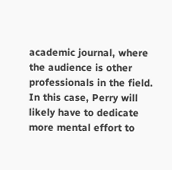academic journal, where the audience is other professionals in the field. In this case, Perry will likely have to dedicate more mental effort to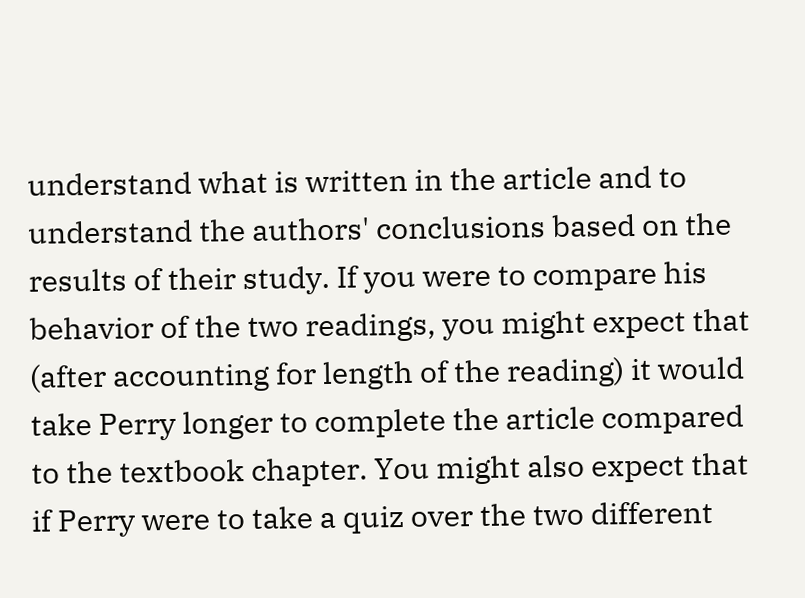understand what is written in the article and to understand the authors' conclusions based on the results of their study. If you were to compare his behavior of the two readings, you might expect that (after accounting for length of the reading) it would take Perry longer to complete the article compared to the textbook chapter. You might also expect that if Perry were to take a quiz over the two different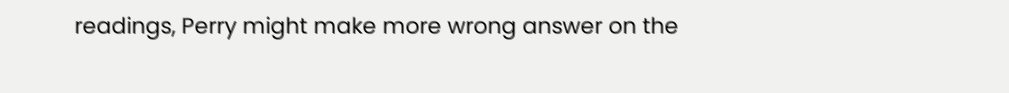readings, Perry might make more wrong answer on the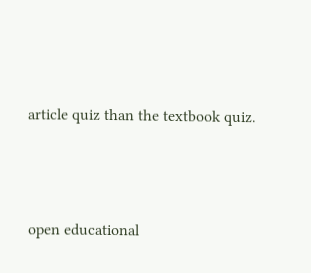article quiz than the textbook quiz.



open educational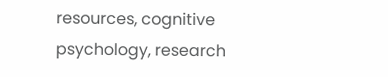resources, cognitive psychology, research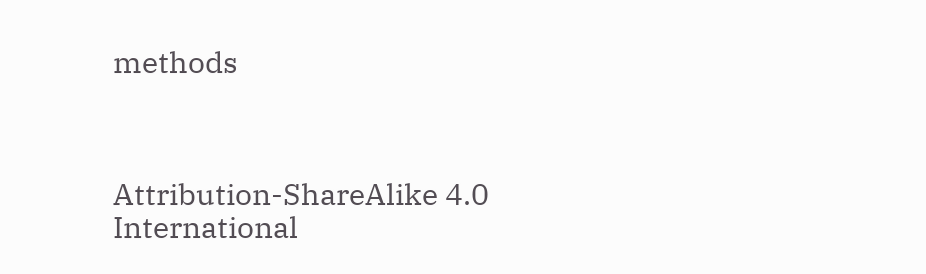methods



Attribution-ShareAlike 4.0 International